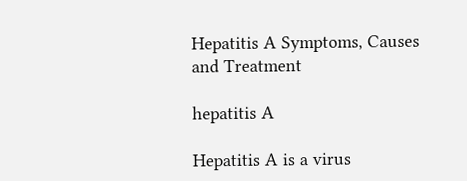Hepatitis A Symptoms, Causes and Treatment

hepatitis A

Hepatitis A is a virus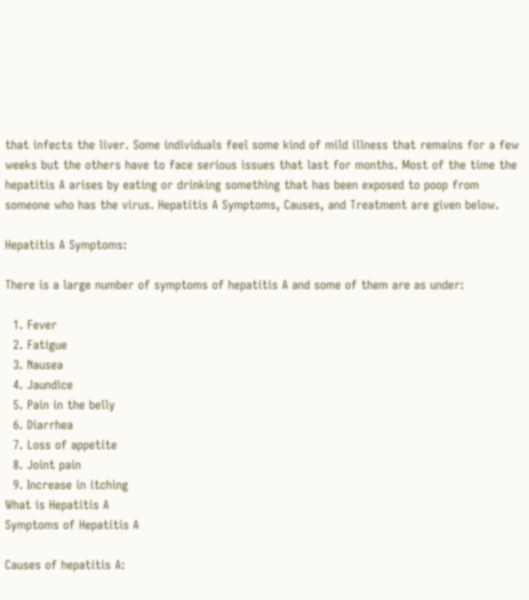that infects the liver. Some individuals feel some kind of mild illness that remains for a few weeks but the others have to face serious issues that last for months. Most of the time the hepatitis A arises by eating or drinking something that has been exposed to poop from someone who has the virus. Hepatitis A Symptoms, Causes, and Treatment are given below.

Hepatitis A Symptoms:

There is a large number of symptoms of hepatitis A and some of them are as under:

  1. Fever
  2. Fatigue
  3. Nausea
  4. Jaundice
  5. Pain in the belly
  6. Diarrhea
  7. Loss of appetite
  8. Joint pain
  9. Increase in itching
What is Hepatitis A
Symptoms of Hepatitis A

Causes of hepatitis A: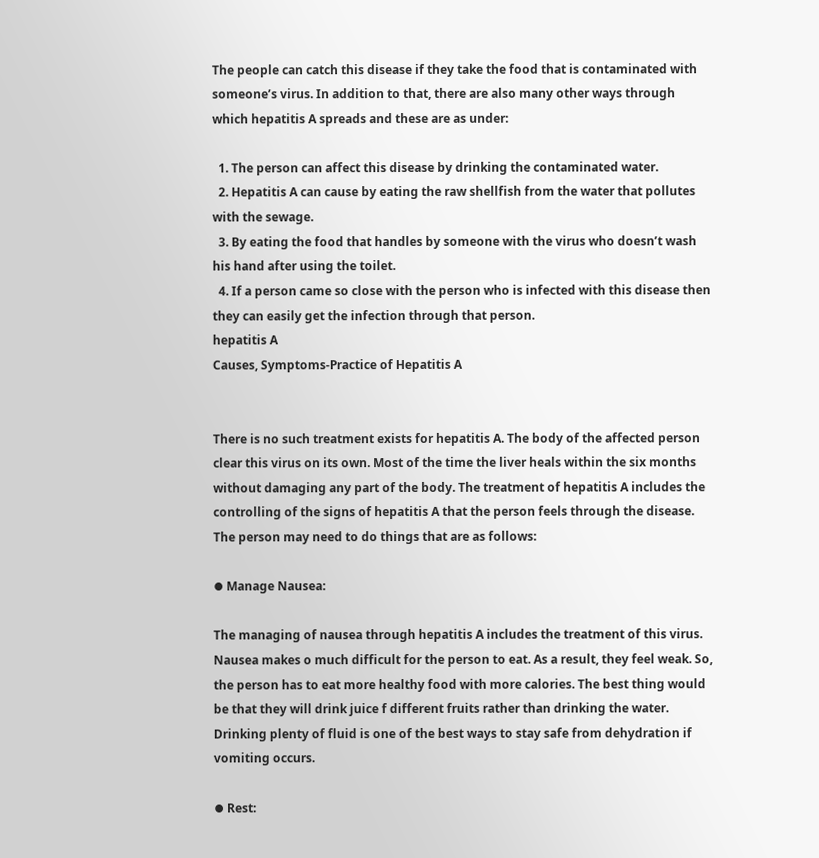The people can catch this disease if they take the food that is contaminated with someone’s virus. In addition to that, there are also many other ways through which hepatitis A spreads and these are as under:

  1. The person can affect this disease by drinking the contaminated water.
  2. Hepatitis A can cause by eating the raw shellfish from the water that pollutes with the sewage.
  3. By eating the food that handles by someone with the virus who doesn’t wash his hand after using the toilet.
  4. If a person came so close with the person who is infected with this disease then they can easily get the infection through that person.
hepatitis A
Causes, Symptoms-Practice of Hepatitis A


There is no such treatment exists for hepatitis A. The body of the affected person clear this virus on its own. Most of the time the liver heals within the six months without damaging any part of the body. The treatment of hepatitis A includes the controlling of the signs of hepatitis A that the person feels through the disease. The person may need to do things that are as follows:

⦁ Manage Nausea:

The managing of nausea through hepatitis A includes the treatment of this virus. Nausea makes o much difficult for the person to eat. As a result, they feel weak. So, the person has to eat more healthy food with more calories. The best thing would be that they will drink juice f different fruits rather than drinking the water. Drinking plenty of fluid is one of the best ways to stay safe from dehydration if vomiting occurs.

⦁ Rest: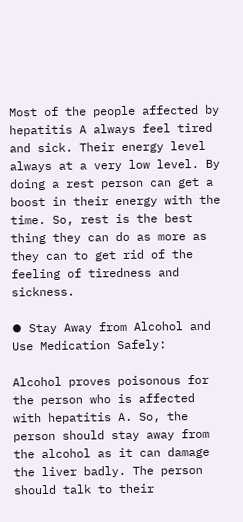Most of the people affected by hepatitis A always feel tired and sick. Their energy level always at a very low level. By doing a rest person can get a boost in their energy with the time. So, rest is the best thing they can do as more as they can to get rid of the feeling of tiredness and sickness.

⦁ Stay Away from Alcohol and Use Medication Safely:

Alcohol proves poisonous for the person who is affected with hepatitis A. So, the person should stay away from the alcohol as it can damage the liver badly. The person should talk to their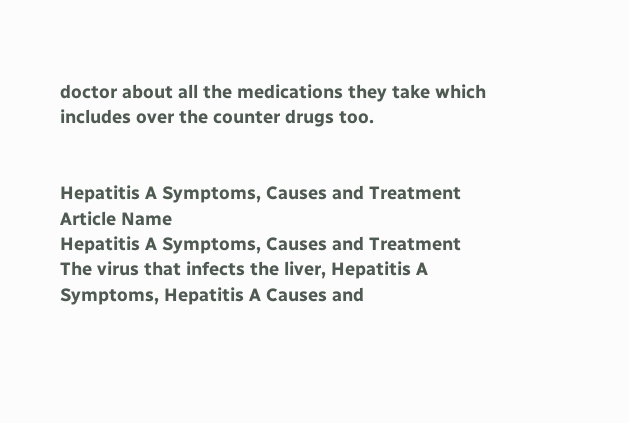doctor about all the medications they take which includes over the counter drugs too.


Hepatitis A Symptoms, Causes and Treatment
Article Name
Hepatitis A Symptoms, Causes and Treatment
The virus that infects the liver, Hepatitis A Symptoms, Hepatitis A Causes and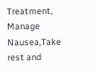Treatment, Manage Nausea,Take rest and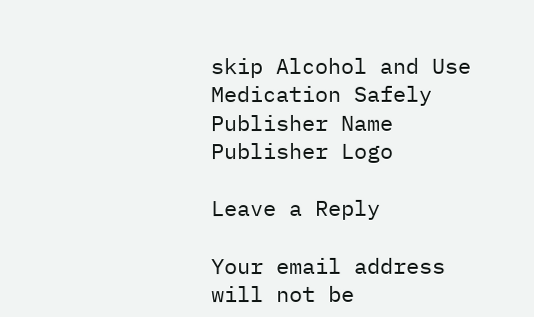skip Alcohol and Use Medication Safely
Publisher Name
Publisher Logo

Leave a Reply

Your email address will not be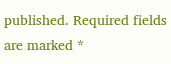published. Required fields are marked *